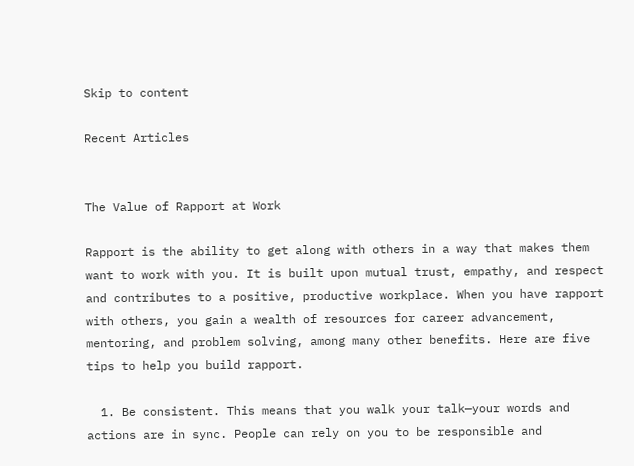Skip to content

Recent Articles


The Value of Rapport at Work

Rapport is the ability to get along with others in a way that makes them want to work with you. It is built upon mutual trust, empathy, and respect and contributes to a positive, productive workplace. When you have rapport with others, you gain a wealth of resources for career advancement, mentoring, and problem solving, among many other benefits. Here are five tips to help you build rapport.

  1. Be consistent. This means that you walk your talk—your words and actions are in sync. People can rely on you to be responsible and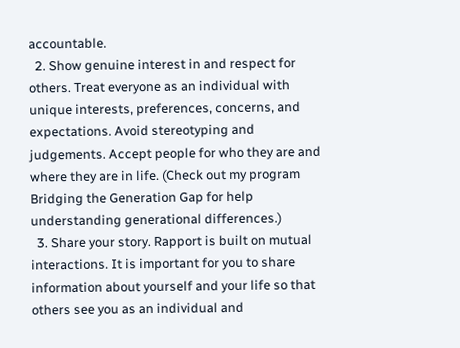accountable.
  2. Show genuine interest in and respect for others. Treat everyone as an individual with unique interests, preferences, concerns, and expectations. Avoid stereotyping and judgements. Accept people for who they are and where they are in life. (Check out my program Bridging the Generation Gap for help understanding generational differences.)
  3. Share your story. Rapport is built on mutual interactions. It is important for you to share information about yourself and your life so that others see you as an individual and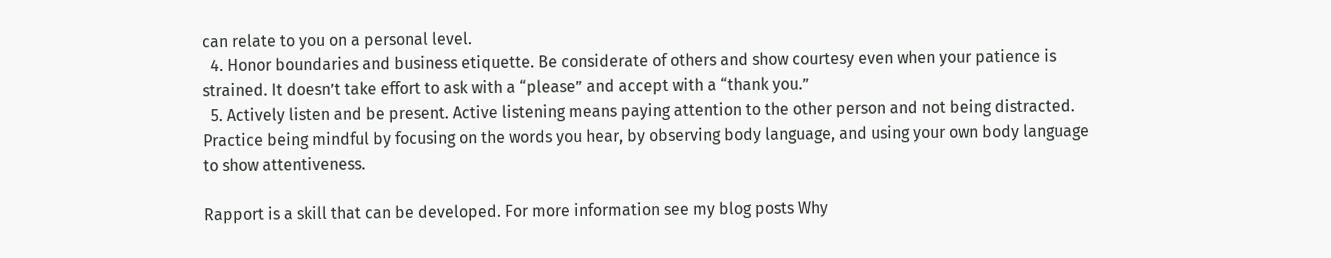can relate to you on a personal level.
  4. Honor boundaries and business etiquette. Be considerate of others and show courtesy even when your patience is strained. It doesn’t take effort to ask with a “please” and accept with a “thank you.”
  5. Actively listen and be present. Active listening means paying attention to the other person and not being distracted. Practice being mindful by focusing on the words you hear, by observing body language, and using your own body language to show attentiveness.

Rapport is a skill that can be developed. For more information see my blog posts Why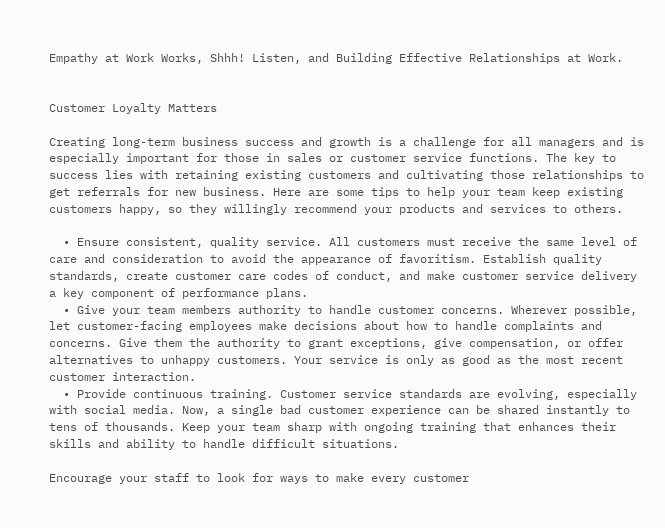Empathy at Work Works, Shhh! Listen, and Building Effective Relationships at Work.


Customer Loyalty Matters

Creating long-term business success and growth is a challenge for all managers and is especially important for those in sales or customer service functions. The key to success lies with retaining existing customers and cultivating those relationships to get referrals for new business. Here are some tips to help your team keep existing customers happy, so they willingly recommend your products and services to others.

  • Ensure consistent, quality service. All customers must receive the same level of care and consideration to avoid the appearance of favoritism. Establish quality standards, create customer care codes of conduct, and make customer service delivery a key component of performance plans.
  • Give your team members authority to handle customer concerns. Wherever possible, let customer-facing employees make decisions about how to handle complaints and concerns. Give them the authority to grant exceptions, give compensation, or offer alternatives to unhappy customers. Your service is only as good as the most recent customer interaction.
  • Provide continuous training. Customer service standards are evolving, especially with social media. Now, a single bad customer experience can be shared instantly to tens of thousands. Keep your team sharp with ongoing training that enhances their skills and ability to handle difficult situations.

Encourage your staff to look for ways to make every customer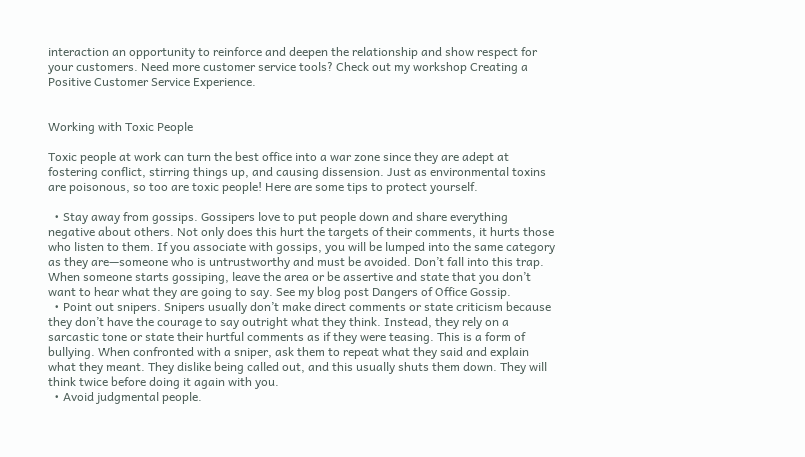interaction an opportunity to reinforce and deepen the relationship and show respect for your customers. Need more customer service tools? Check out my workshop Creating a Positive Customer Service Experience.


Working with Toxic People

Toxic people at work can turn the best office into a war zone since they are adept at fostering conflict, stirring things up, and causing dissension. Just as environmental toxins are poisonous, so too are toxic people! Here are some tips to protect yourself.

  • Stay away from gossips. Gossipers love to put people down and share everything negative about others. Not only does this hurt the targets of their comments, it hurts those who listen to them. If you associate with gossips, you will be lumped into the same category as they are—someone who is untrustworthy and must be avoided. Don’t fall into this trap. When someone starts gossiping, leave the area or be assertive and state that you don’t want to hear what they are going to say. See my blog post Dangers of Office Gossip.
  • Point out snipers. Snipers usually don’t make direct comments or state criticism because they don’t have the courage to say outright what they think. Instead, they rely on a sarcastic tone or state their hurtful comments as if they were teasing. This is a form of bullying. When confronted with a sniper, ask them to repeat what they said and explain what they meant. They dislike being called out, and this usually shuts them down. They will think twice before doing it again with you.
  • Avoid judgmental people.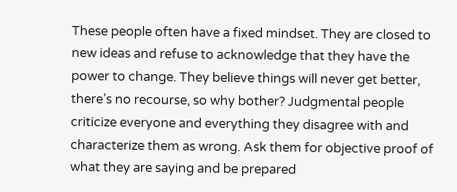These people often have a fixed mindset. They are closed to new ideas and refuse to acknowledge that they have the power to change. They believe things will never get better, there’s no recourse, so why bother? Judgmental people criticize everyone and everything they disagree with and characterize them as wrong. Ask them for objective proof of what they are saying and be prepared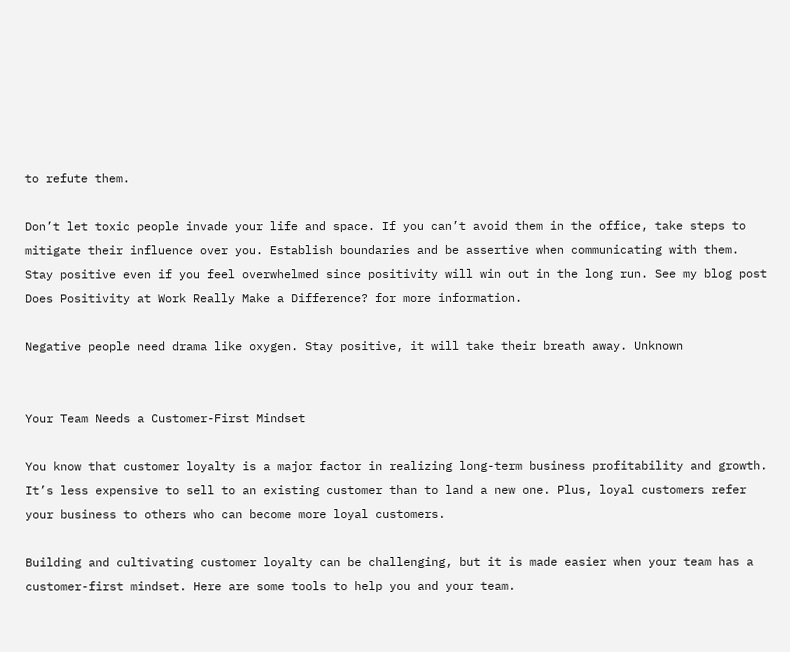to refute them.

Don’t let toxic people invade your life and space. If you can’t avoid them in the office, take steps to mitigate their influence over you. Establish boundaries and be assertive when communicating with them. Stay positive even if you feel overwhelmed since positivity will win out in the long run. See my blog post Does Positivity at Work Really Make a Difference? for more information.

Negative people need drama like oxygen. Stay positive, it will take their breath away. Unknown


Your Team Needs a Customer-First Mindset

You know that customer loyalty is a major factor in realizing long-term business profitability and growth. It’s less expensive to sell to an existing customer than to land a new one. Plus, loyal customers refer your business to others who can become more loyal customers.

Building and cultivating customer loyalty can be challenging, but it is made easier when your team has a customer-first mindset. Here are some tools to help you and your team.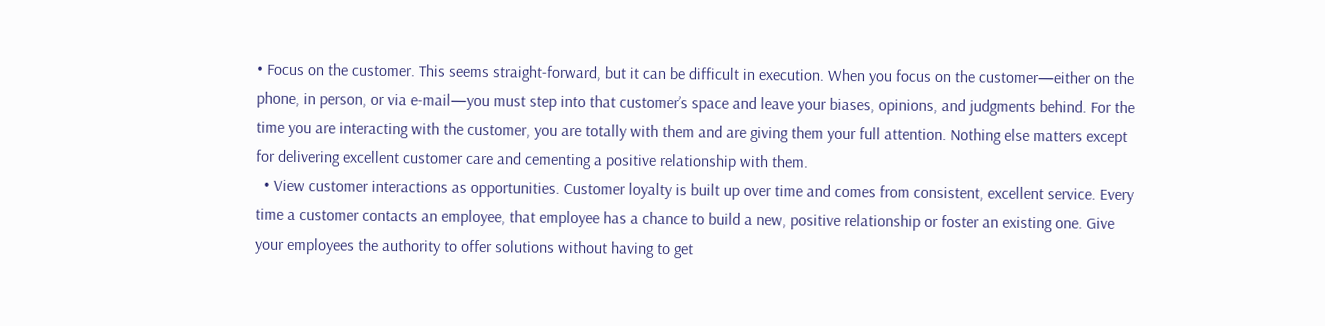• Focus on the customer. This seems straight-forward, but it can be difficult in execution. When you focus on the customer—either on the phone, in person, or via e-mail—you must step into that customer’s space and leave your biases, opinions, and judgments behind. For the time you are interacting with the customer, you are totally with them and are giving them your full attention. Nothing else matters except for delivering excellent customer care and cementing a positive relationship with them.
  • View customer interactions as opportunities. Customer loyalty is built up over time and comes from consistent, excellent service. Every time a customer contacts an employee, that employee has a chance to build a new, positive relationship or foster an existing one. Give your employees the authority to offer solutions without having to get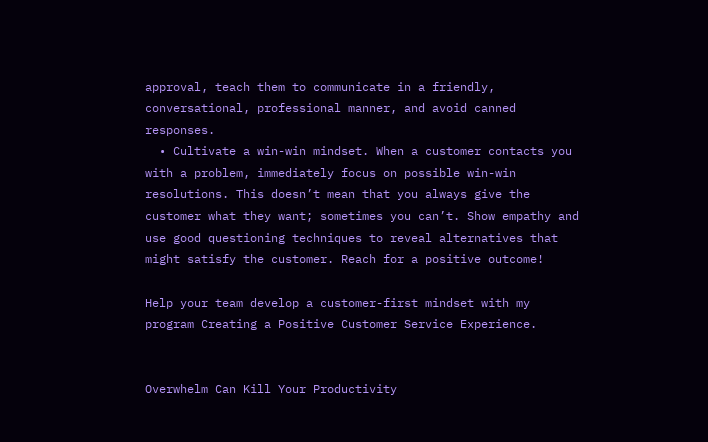approval, teach them to communicate in a friendly, conversational, professional manner, and avoid canned responses.
  • Cultivate a win-win mindset. When a customer contacts you with a problem, immediately focus on possible win-win resolutions. This doesn’t mean that you always give the customer what they want; sometimes you can’t. Show empathy and use good questioning techniques to reveal alternatives that might satisfy the customer. Reach for a positive outcome!

Help your team develop a customer-first mindset with my program Creating a Positive Customer Service Experience.


Overwhelm Can Kill Your Productivity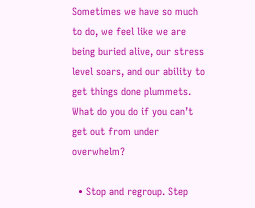Sometimes we have so much to do, we feel like we are being buried alive, our stress level soars, and our ability to get things done plummets. What do you do if you can’t get out from under overwhelm?

  • Stop and regroup. Step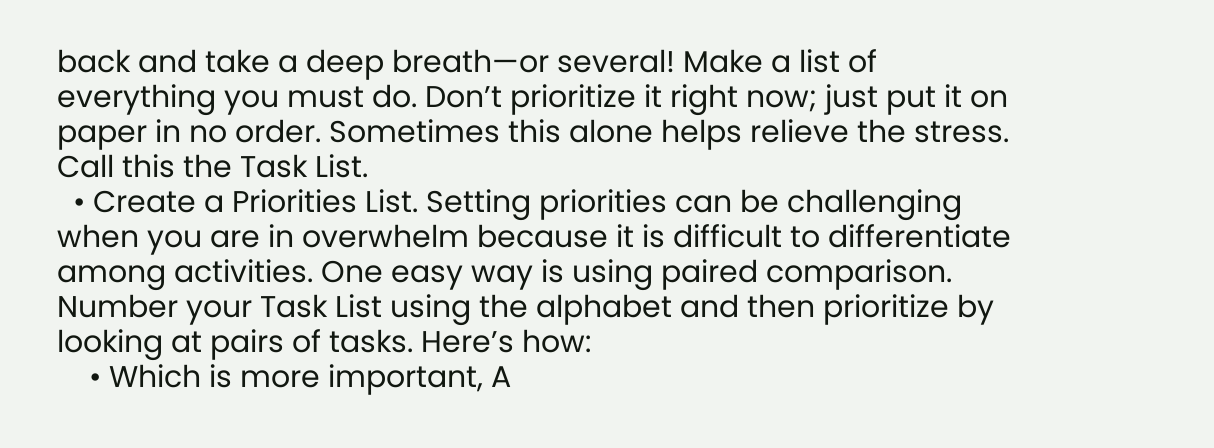back and take a deep breath—or several! Make a list of everything you must do. Don’t prioritize it right now; just put it on paper in no order. Sometimes this alone helps relieve the stress. Call this the Task List.
  • Create a Priorities List. Setting priorities can be challenging when you are in overwhelm because it is difficult to differentiate among activities. One easy way is using paired comparison. Number your Task List using the alphabet and then prioritize by looking at pairs of tasks. Here’s how:
    • Which is more important, A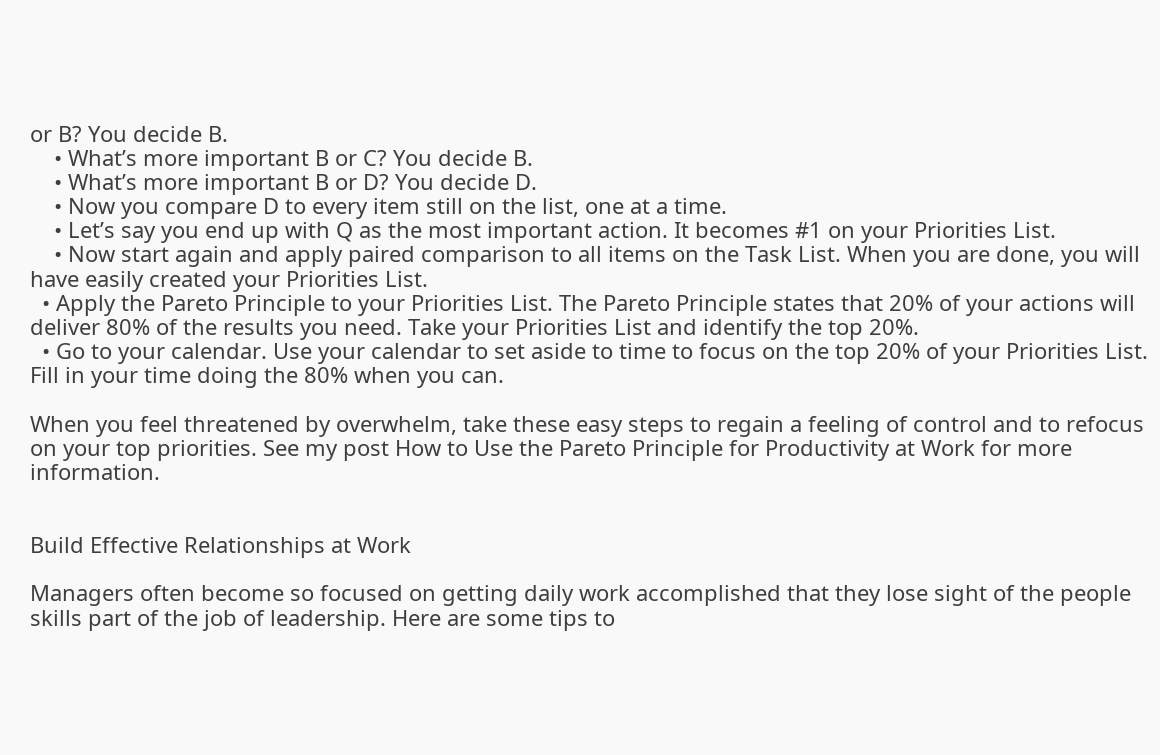or B? You decide B.
    • What’s more important B or C? You decide B.
    • What’s more important B or D? You decide D.
    • Now you compare D to every item still on the list, one at a time.
    • Let’s say you end up with Q as the most important action. It becomes #1 on your Priorities List.
    • Now start again and apply paired comparison to all items on the Task List. When you are done, you will have easily created your Priorities List.
  • Apply the Pareto Principle to your Priorities List. The Pareto Principle states that 20% of your actions will deliver 80% of the results you need. Take your Priorities List and identify the top 20%.
  • Go to your calendar. Use your calendar to set aside to time to focus on the top 20% of your Priorities List. Fill in your time doing the 80% when you can.

When you feel threatened by overwhelm, take these easy steps to regain a feeling of control and to refocus on your top priorities. See my post How to Use the Pareto Principle for Productivity at Work for more information.


Build Effective Relationships at Work

Managers often become so focused on getting daily work accomplished that they lose sight of the people skills part of the job of leadership. Here are some tips to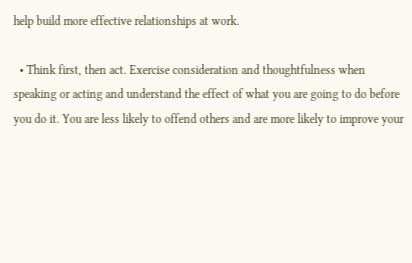help build more effective relationships at work.

  • Think first, then act. Exercise consideration and thoughtfulness when speaking or acting and understand the effect of what you are going to do before you do it. You are less likely to offend others and are more likely to improve your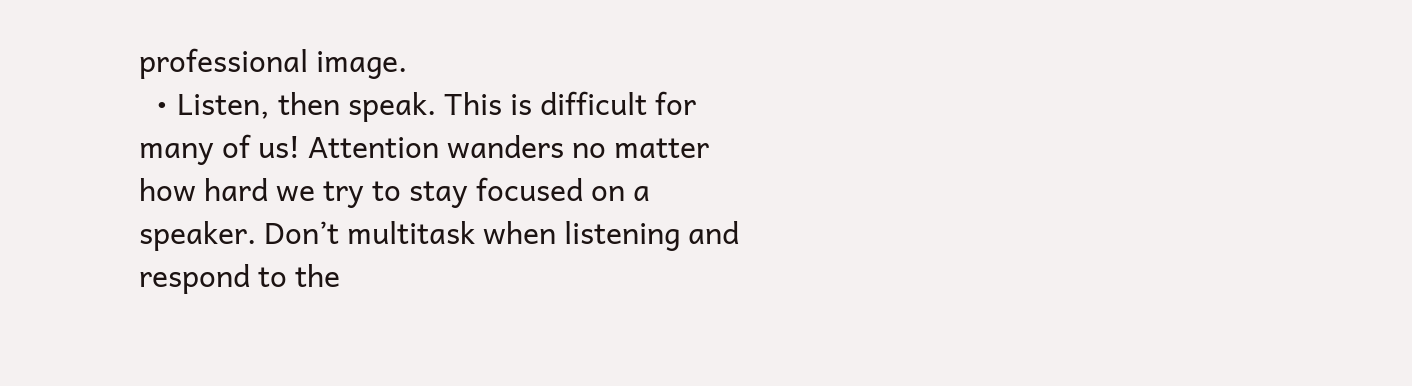professional image.
  • Listen, then speak. This is difficult for many of us! Attention wanders no matter how hard we try to stay focused on a speaker. Don’t multitask when listening and respond to the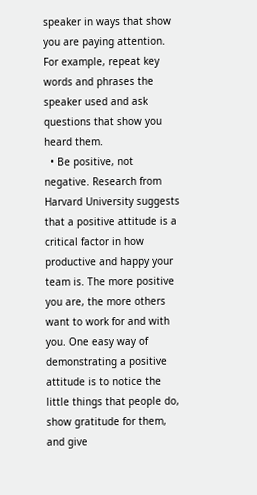speaker in ways that show you are paying attention. For example, repeat key words and phrases the speaker used and ask questions that show you heard them.
  • Be positive, not negative. Research from Harvard University suggests that a positive attitude is a critical factor in how productive and happy your team is. The more positive you are, the more others want to work for and with you. One easy way of demonstrating a positive attitude is to notice the little things that people do, show gratitude for them, and give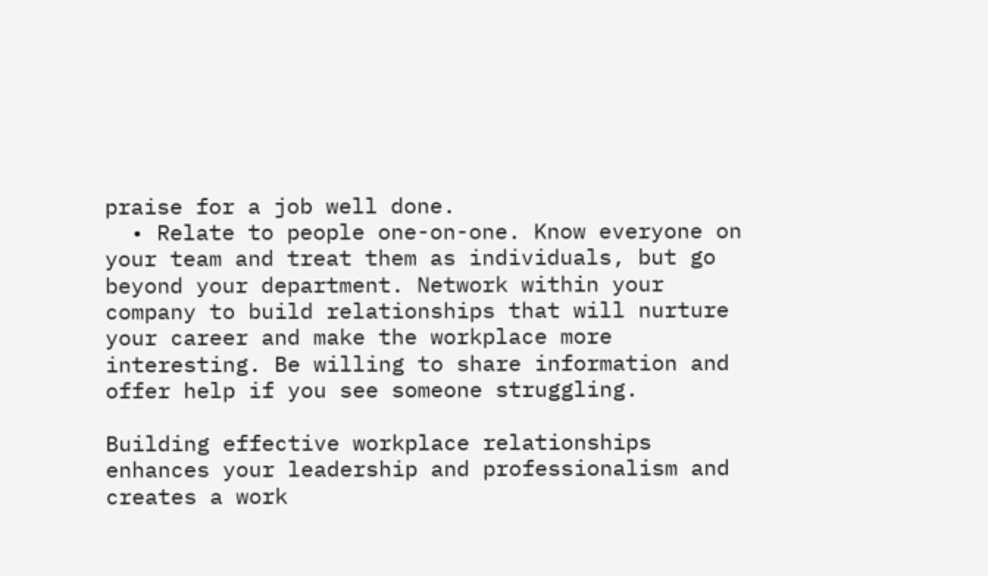praise for a job well done.
  • Relate to people one-on-one. Know everyone on your team and treat them as individuals, but go beyond your department. Network within your company to build relationships that will nurture your career and make the workplace more interesting. Be willing to share information and offer help if you see someone struggling.

Building effective workplace relationships enhances your leadership and professionalism and creates a work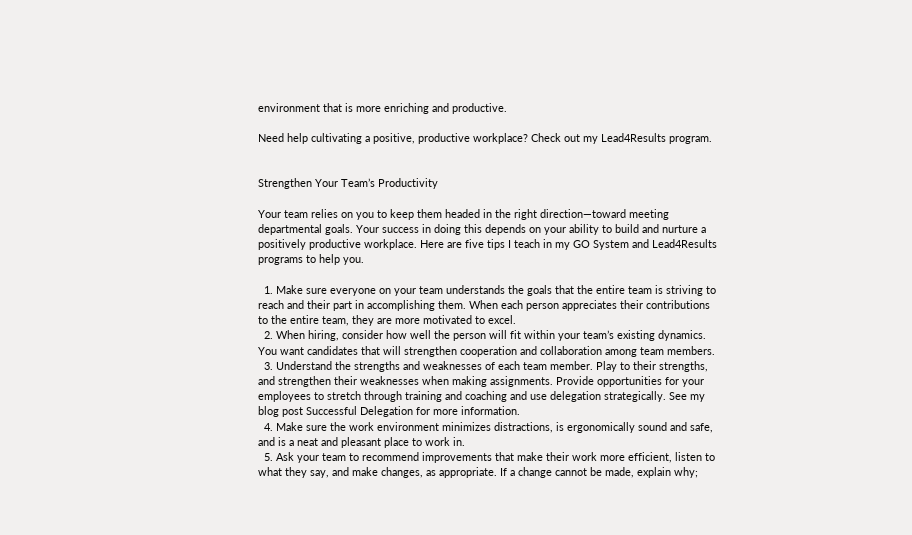environment that is more enriching and productive.

Need help cultivating a positive, productive workplace? Check out my Lead4Results program.


Strengthen Your Team’s Productivity

Your team relies on you to keep them headed in the right direction—toward meeting departmental goals. Your success in doing this depends on your ability to build and nurture a positively productive workplace. Here are five tips I teach in my GO System and Lead4Results programs to help you.

  1. Make sure everyone on your team understands the goals that the entire team is striving to reach and their part in accomplishing them. When each person appreciates their contributions to the entire team, they are more motivated to excel.
  2. When hiring, consider how well the person will fit within your team’s existing dynamics. You want candidates that will strengthen cooperation and collaboration among team members.
  3. Understand the strengths and weaknesses of each team member. Play to their strengths, and strengthen their weaknesses when making assignments. Provide opportunities for your employees to stretch through training and coaching and use delegation strategically. See my blog post Successful Delegation for more information.
  4. Make sure the work environment minimizes distractions, is ergonomically sound and safe, and is a neat and pleasant place to work in.
  5. Ask your team to recommend improvements that make their work more efficient, listen to what they say, and make changes, as appropriate. If a change cannot be made, explain why;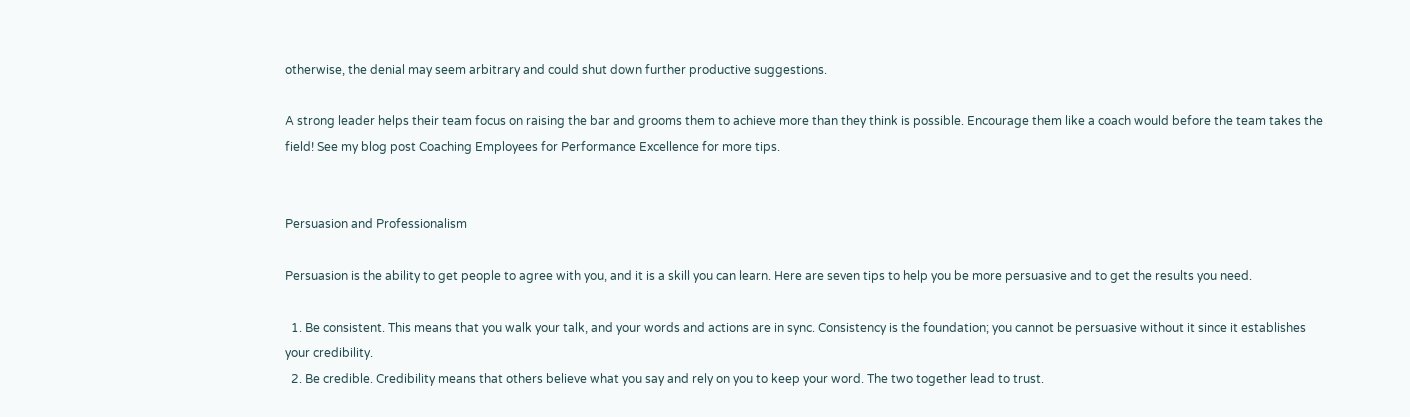otherwise, the denial may seem arbitrary and could shut down further productive suggestions.

A strong leader helps their team focus on raising the bar and grooms them to achieve more than they think is possible. Encourage them like a coach would before the team takes the field! See my blog post Coaching Employees for Performance Excellence for more tips.


Persuasion and Professionalism

Persuasion is the ability to get people to agree with you, and it is a skill you can learn. Here are seven tips to help you be more persuasive and to get the results you need.

  1. Be consistent. This means that you walk your talk, and your words and actions are in sync. Consistency is the foundation; you cannot be persuasive without it since it establishes your credibility.
  2. Be credible. Credibility means that others believe what you say and rely on you to keep your word. The two together lead to trust.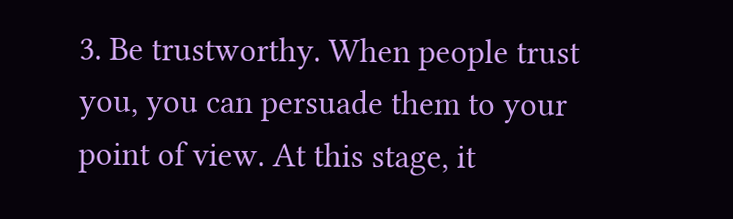3. Be trustworthy. When people trust you, you can persuade them to your point of view. At this stage, it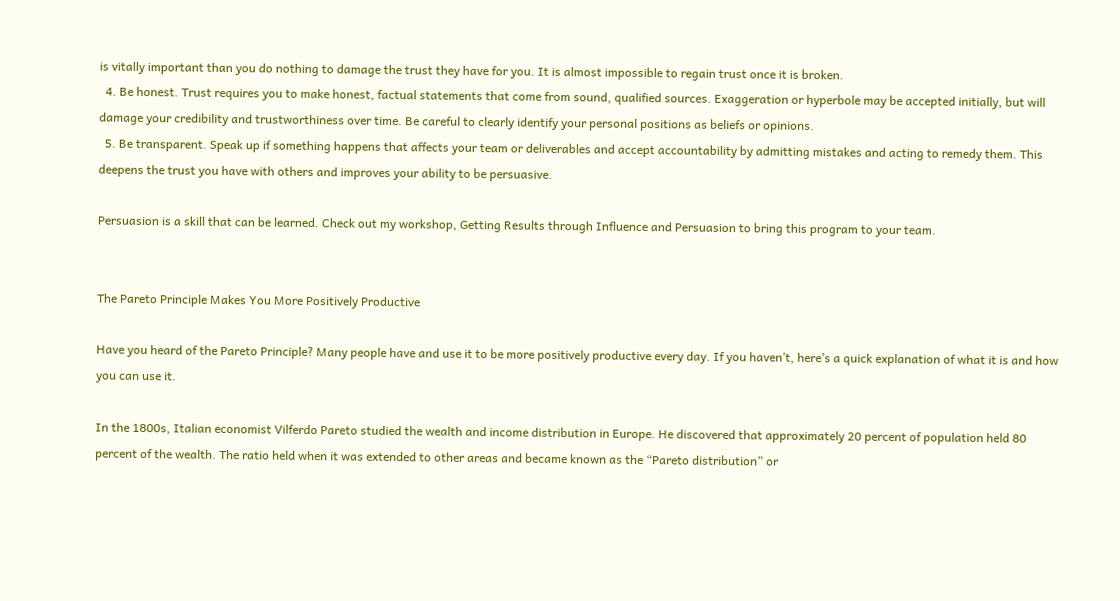is vitally important than you do nothing to damage the trust they have for you. It is almost impossible to regain trust once it is broken.
  4. Be honest. Trust requires you to make honest, factual statements that come from sound, qualified sources. Exaggeration or hyperbole may be accepted initially, but will damage your credibility and trustworthiness over time. Be careful to clearly identify your personal positions as beliefs or opinions.
  5. Be transparent. Speak up if something happens that affects your team or deliverables and accept accountability by admitting mistakes and acting to remedy them. This deepens the trust you have with others and improves your ability to be persuasive.

Persuasion is a skill that can be learned. Check out my workshop, Getting Results through Influence and Persuasion to bring this program to your team.


The Pareto Principle Makes You More Positively Productive

Have you heard of the Pareto Principle? Many people have and use it to be more positively productive every day. If you haven’t, here’s a quick explanation of what it is and how you can use it.

In the 1800s, Italian economist Vilferdo Pareto studied the wealth and income distribution in Europe. He discovered that approximately 20 percent of population held 80 percent of the wealth. The ratio held when it was extended to other areas and became known as the “Pareto distribution” or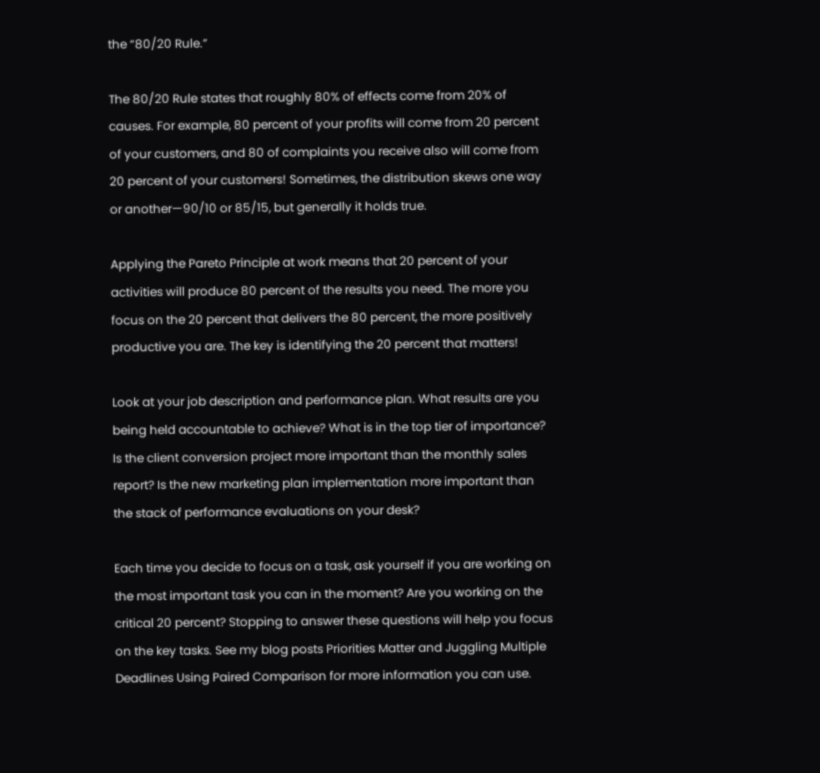the “80/20 Rule.”

The 80/20 Rule states that roughly 80% of effects come from 20% of causes. For example, 80 percent of your profits will come from 20 percent of your customers, and 80 of complaints you receive also will come from 20 percent of your customers! Sometimes, the distribution skews one way or another—90/10 or 85/15, but generally it holds true.

Applying the Pareto Principle at work means that 20 percent of your activities will produce 80 percent of the results you need. The more you focus on the 20 percent that delivers the 80 percent, the more positively productive you are. The key is identifying the 20 percent that matters!

Look at your job description and performance plan. What results are you being held accountable to achieve? What is in the top tier of importance? Is the client conversion project more important than the monthly sales report? Is the new marketing plan implementation more important than the stack of performance evaluations on your desk?

Each time you decide to focus on a task, ask yourself if you are working on the most important task you can in the moment? Are you working on the critical 20 percent? Stopping to answer these questions will help you focus on the key tasks. See my blog posts Priorities Matter and Juggling Multiple Deadlines Using Paired Comparison for more information you can use.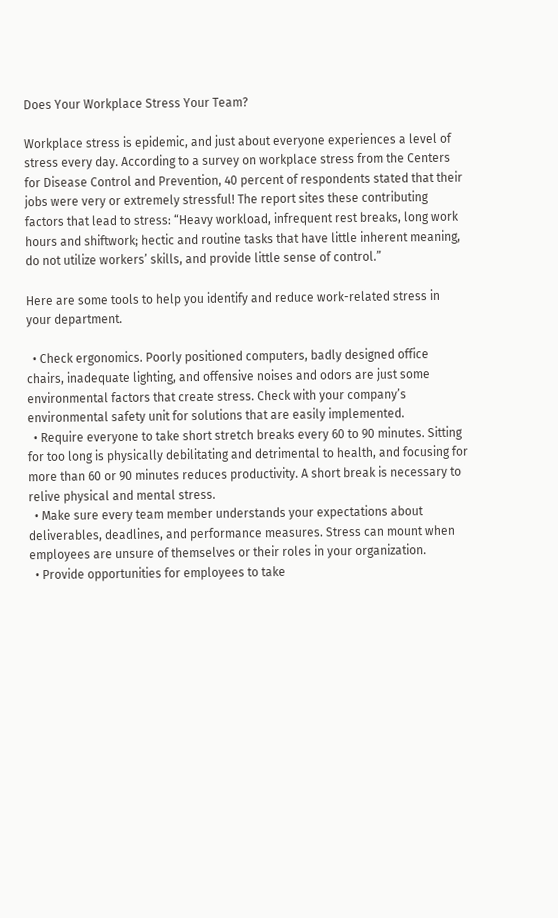Does Your Workplace Stress Your Team?

Workplace stress is epidemic, and just about everyone experiences a level of stress every day. According to a survey on workplace stress from the Centers for Disease Control and Prevention, 40 percent of respondents stated that their jobs were very or extremely stressful! The report sites these contributing factors that lead to stress: “Heavy workload, infrequent rest breaks, long work hours and shiftwork; hectic and routine tasks that have little inherent meaning, do not utilize workers’ skills, and provide little sense of control.”

Here are some tools to help you identify and reduce work-related stress in your department.

  • Check ergonomics. Poorly positioned computers, badly designed office chairs, inadequate lighting, and offensive noises and odors are just some environmental factors that create stress. Check with your company’s environmental safety unit for solutions that are easily implemented.
  • Require everyone to take short stretch breaks every 60 to 90 minutes. Sitting for too long is physically debilitating and detrimental to health, and focusing for more than 60 or 90 minutes reduces productivity. A short break is necessary to relive physical and mental stress.
  • Make sure every team member understands your expectations about deliverables, deadlines, and performance measures. Stress can mount when employees are unsure of themselves or their roles in your organization.
  • Provide opportunities for employees to take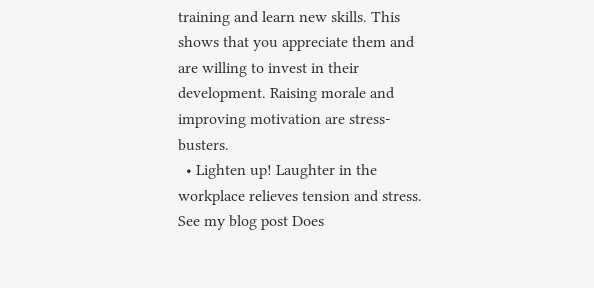training and learn new skills. This shows that you appreciate them and are willing to invest in their development. Raising morale and improving motivation are stress-busters.
  • Lighten up! Laughter in the workplace relieves tension and stress. See my blog post Does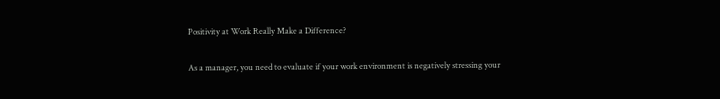Positivity at Work Really Make a Difference?

As a manager, you need to evaluate if your work environment is negatively stressing your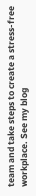team and take steps to create a stress-free workplace. See my blog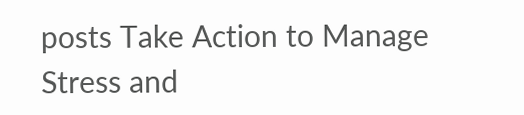posts Take Action to Manage Stress and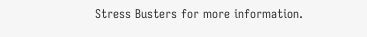Stress Busters for more information.